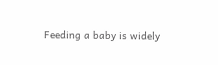Feeding a baby is widely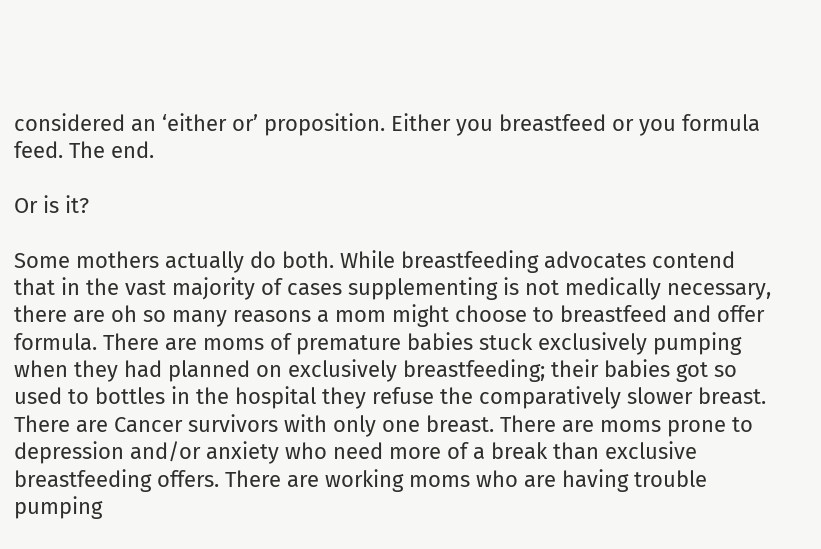considered an ‘either or’ proposition. Either you breastfeed or you formula feed. The end.

Or is it?

Some mothers actually do both. While breastfeeding advocates contend that in the vast majority of cases supplementing is not medically necessary, there are oh so many reasons a mom might choose to breastfeed and offer formula. There are moms of premature babies stuck exclusively pumping when they had planned on exclusively breastfeeding; their babies got so used to bottles in the hospital they refuse the comparatively slower breast. There are Cancer survivors with only one breast. There are moms prone to depression and/or anxiety who need more of a break than exclusive breastfeeding offers. There are working moms who are having trouble pumping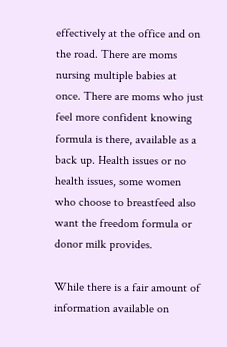effectively at the office and on the road. There are moms nursing multiple babies at once. There are moms who just feel more confident knowing formula is there, available as a back up. Health issues or no health issues, some women who choose to breastfeed also want the freedom formula or donor milk provides.

While there is a fair amount of information available on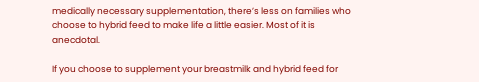medically necessary supplementation, there’s less on families who choose to hybrid feed to make life a little easier. Most of it is anecdotal.

If you choose to supplement your breastmilk and hybrid feed for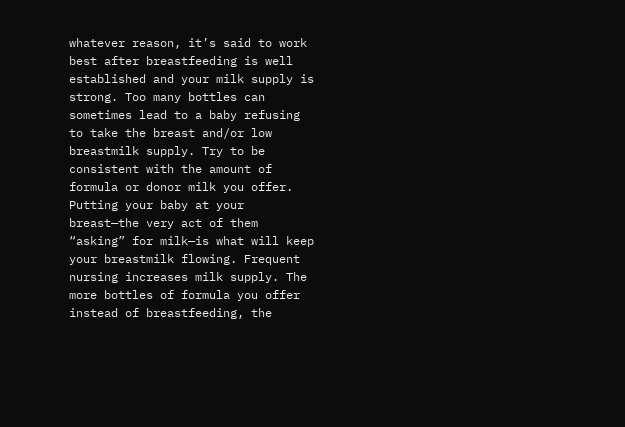whatever reason, it’s said to work best after breastfeeding is well established and your milk supply is strong. Too many bottles can sometimes lead to a baby refusing to take the breast and/or low breastmilk supply. Try to be consistent with the amount of formula or donor milk you offer. Putting your baby at your breast—the very act of them “asking” for milk—is what will keep your breastmilk flowing. Frequent nursing increases milk supply. The more bottles of formula you offer instead of breastfeeding, the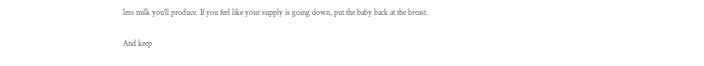less milk you’ll produce. If you feel like your supply is going down, put the baby back at the breast.

And keep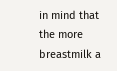in mind that the more breastmilk a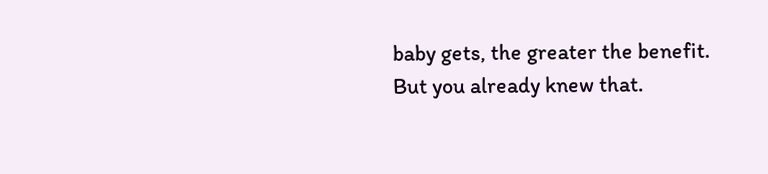baby gets, the greater the benefit. But you already knew that.